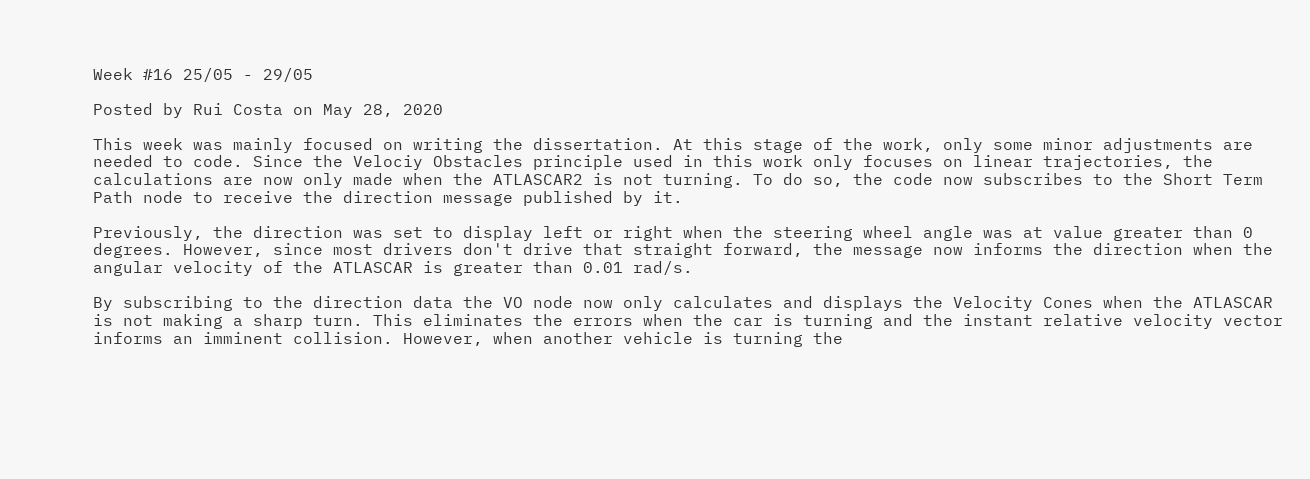Week #16 25/05 - 29/05

Posted by Rui Costa on May 28, 2020

This week was mainly focused on writing the dissertation. At this stage of the work, only some minor adjustments are needed to code. Since the Velociy Obstacles principle used in this work only focuses on linear trajectories, the calculations are now only made when the ATLASCAR2 is not turning. To do so, the code now subscribes to the Short Term Path node to receive the direction message published by it.

Previously, the direction was set to display left or right when the steering wheel angle was at value greater than 0 degrees. However, since most drivers don't drive that straight forward, the message now informs the direction when the angular velocity of the ATLASCAR is greater than 0.01 rad/s.

By subscribing to the direction data the VO node now only calculates and displays the Velocity Cones when the ATLASCAR is not making a sharp turn. This eliminates the errors when the car is turning and the instant relative velocity vector informs an imminent collision. However, when another vehicle is turning the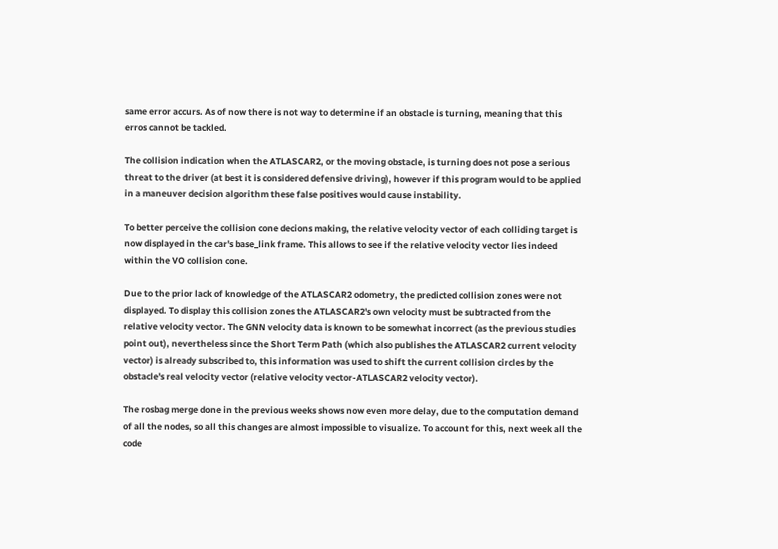same error accurs. As of now there is not way to determine if an obstacle is turning, meaning that this erros cannot be tackled.

The collision indication when the ATLASCAR2, or the moving obstacle, is turning does not pose a serious threat to the driver (at best it is considered defensive driving), however if this program would to be applied in a maneuver decision algorithm these false positives would cause instability.

To better perceive the collision cone decions making, the relative velocity vector of each colliding target is now displayed in the car's base_link frame. This allows to see if the relative velocity vector lies indeed within the VO collision cone.

Due to the prior lack of knowledge of the ATLASCAR2 odometry, the predicted collision zones were not displayed. To display this collision zones the ATLASCAR2's own velocity must be subtracted from the relative velocity vector. The GNN velocity data is known to be somewhat incorrect (as the previous studies point out), nevertheless since the Short Term Path (which also publishes the ATLASCAR2 current velocity vector) is already subscribed to, this information was used to shift the current collision circles by the obstacle's real velocity vector (relative velocity vector-ATLASCAR2 velocity vector).

The rosbag merge done in the previous weeks shows now even more delay, due to the computation demand of all the nodes, so all this changes are almost impossible to visualize. To account for this, next week all the code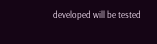developed will be tested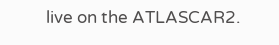live on the ATLASCAR2.